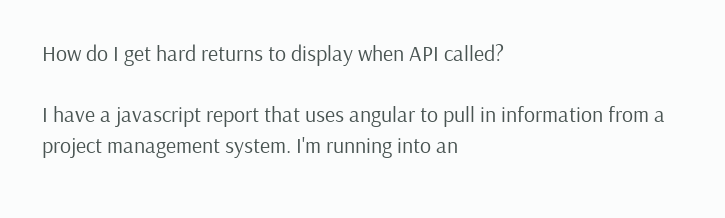How do I get hard returns to display when API called?

I have a javascript report that uses angular to pull in information from a project management system. I'm running into an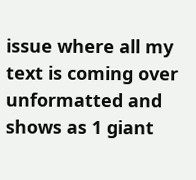issue where all my text is coming over unformatted and shows as 1 giant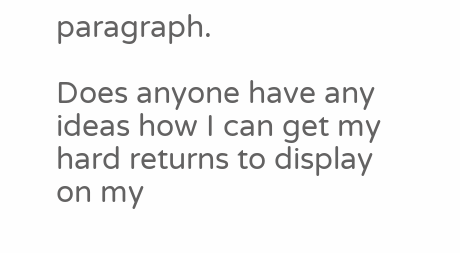paragraph.

Does anyone have any ideas how I can get my hard returns to display on my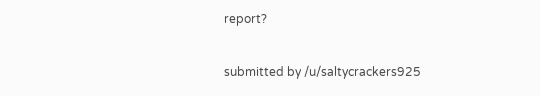report?

submitted by /u/saltycrackers925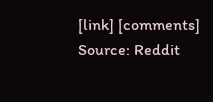[link] [comments]
Source: Reddit